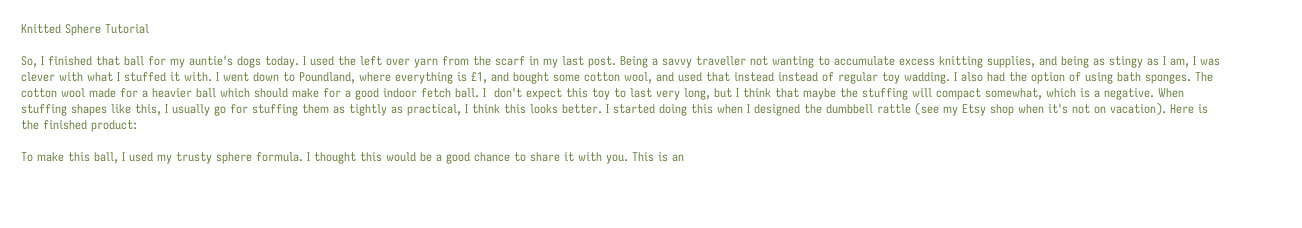Knitted Sphere Tutorial

So, I finished that ball for my auntie's dogs today. I used the left over yarn from the scarf in my last post. Being a savvy traveller not wanting to accumulate excess knitting supplies, and being as stingy as I am, I was clever with what I stuffed it with. I went down to Poundland, where everything is £1, and bought some cotton wool, and used that instead instead of regular toy wadding. I also had the option of using bath sponges. The cotton wool made for a heavier ball which should make for a good indoor fetch ball. I  don't expect this toy to last very long, but I think that maybe the stuffing will compact somewhat, which is a negative. When stuffing shapes like this, I usually go for stuffing them as tightly as practical, I think this looks better. I started doing this when I designed the dumbbell rattle (see my Etsy shop when it's not on vacation). Here is the finished product:

To make this ball, I used my trusty sphere formula. I thought this would be a good chance to share it with you. This is an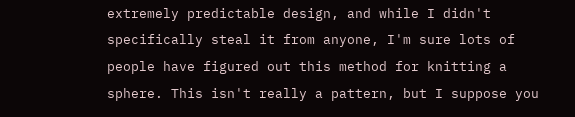extremely predictable design, and while I didn't specifically steal it from anyone, I'm sure lots of people have figured out this method for knitting a sphere. This isn't really a pattern, but I suppose you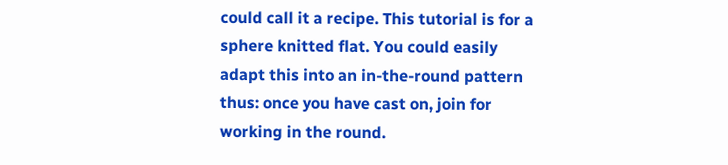could call it a recipe. This tutorial is for a sphere knitted flat. You could easily adapt this into an in-the-round pattern thus: once you have cast on, join for working in the round.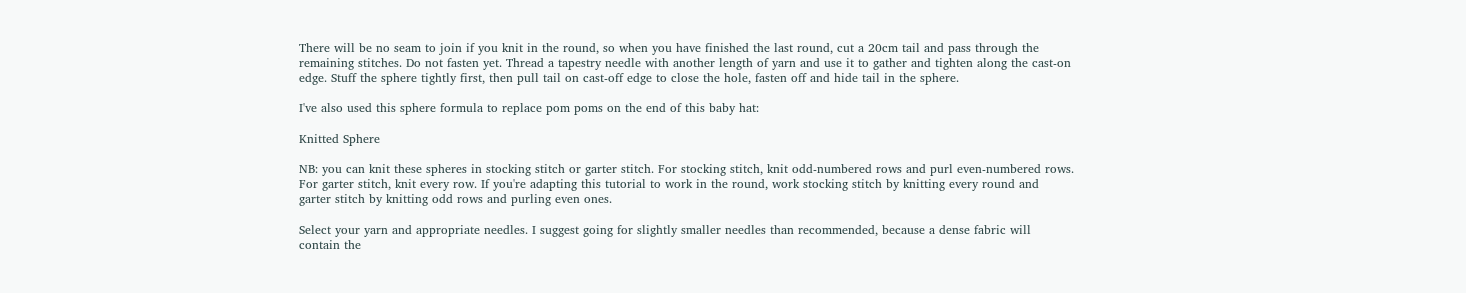There will be no seam to join if you knit in the round, so when you have finished the last round, cut a 20cm tail and pass through the remaining stitches. Do not fasten yet. Thread a tapestry needle with another length of yarn and use it to gather and tighten along the cast-on edge. Stuff the sphere tightly first, then pull tail on cast-off edge to close the hole, fasten off and hide tail in the sphere.

I've also used this sphere formula to replace pom poms on the end of this baby hat:

Knitted Sphere

NB: you can knit these spheres in stocking stitch or garter stitch. For stocking stitch, knit odd-numbered rows and purl even-numbered rows. For garter stitch, knit every row. If you're adapting this tutorial to work in the round, work stocking stitch by knitting every round and garter stitch by knitting odd rows and purling even ones.

Select your yarn and appropriate needles. I suggest going for slightly smaller needles than recommended, because a dense fabric will contain the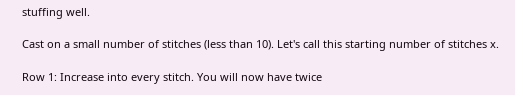stuffing well.

Cast on a small number of stitches (less than 10). Let's call this starting number of stitches x.

Row 1: Increase into every stitch. You will now have twice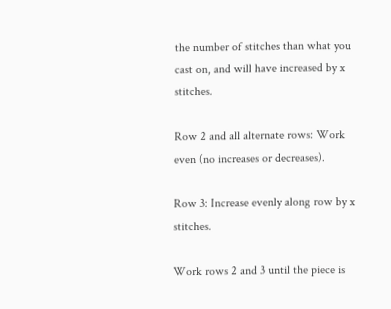the number of stitches than what you cast on, and will have increased by x stitches.

Row 2 and all alternate rows: Work even (no increases or decreases).

Row 3: Increase evenly along row by x stitches.

Work rows 2 and 3 until the piece is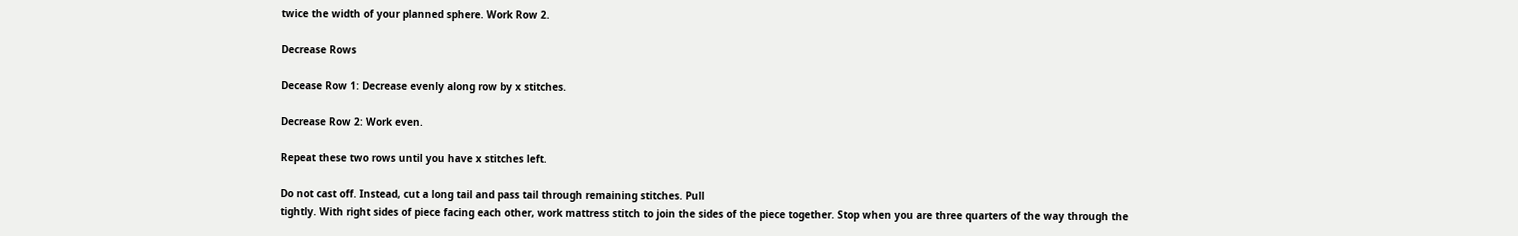twice the width of your planned sphere. Work Row 2.

Decrease Rows

Decease Row 1: Decrease evenly along row by x stitches.

Decrease Row 2: Work even.

Repeat these two rows until you have x stitches left.

Do not cast off. Instead, cut a long tail and pass tail through remaining stitches. Pull
tightly. With right sides of piece facing each other, work mattress stitch to join the sides of the piece together. Stop when you are three quarters of the way through the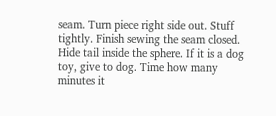seam. Turn piece right side out. Stuff tightly. Finish sewing the seam closed. Hide tail inside the sphere. If it is a dog toy, give to dog. Time how many minutes it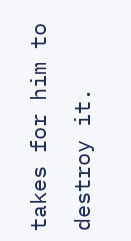takes for him to destroy it.